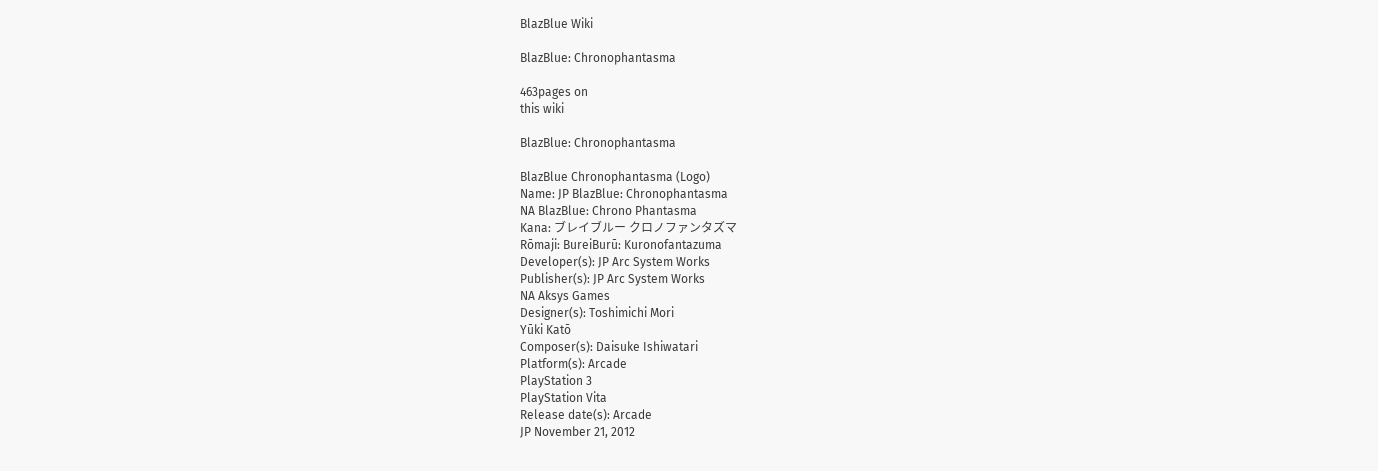BlazBlue Wiki

BlazBlue: Chronophantasma

463pages on
this wiki

BlazBlue: Chronophantasma

BlazBlue Chronophantasma (Logo)
Name: JP BlazBlue: Chronophantasma
NA BlazBlue: Chrono Phantasma
Kana: ブレイブルー クロノファンタズマ
Rōmaji: BureiBurū: Kuronofantazuma
Developer(s): JP Arc System Works
Publisher(s): JP Arc System Works
NA Aksys Games
Designer(s): Toshimichi Mori
Yūki Katō
Composer(s): Daisuke Ishiwatari
Platform(s): Arcade
PlayStation 3
PlayStation Vita
Release date(s): Arcade
JP November 21, 2012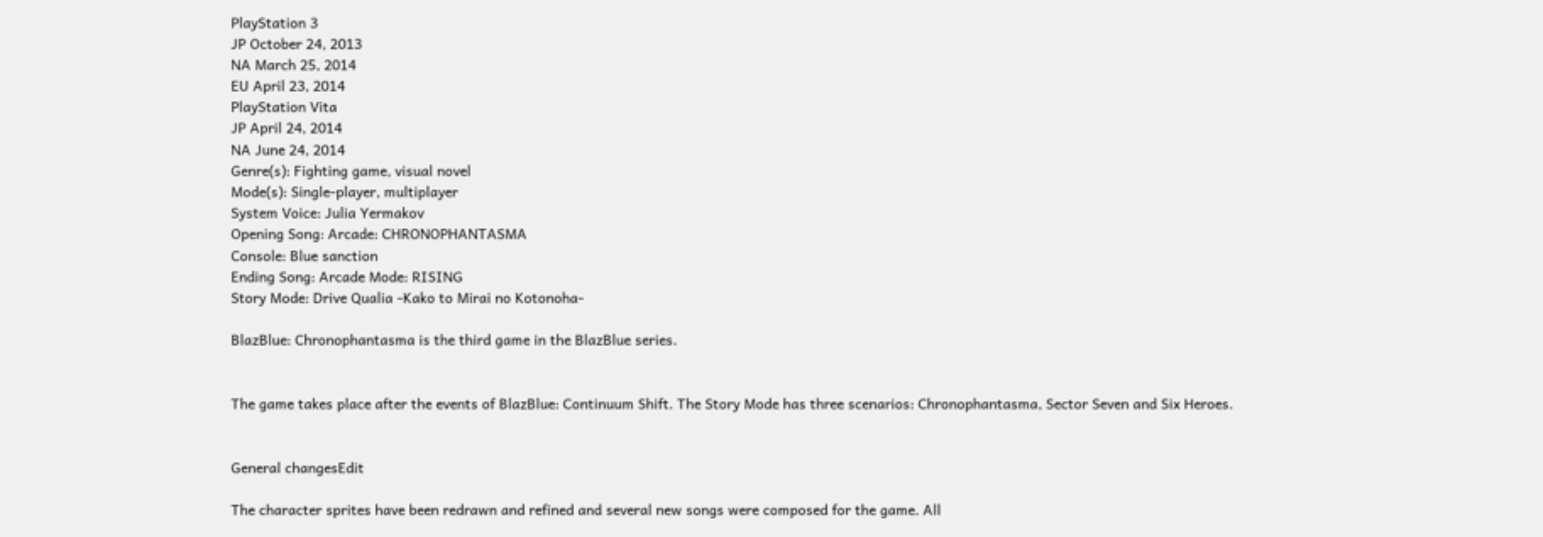PlayStation 3
JP October 24, 2013
NA March 25, 2014
EU April 23, 2014
PlayStation Vita
JP April 24, 2014
NA June 24, 2014
Genre(s): Fighting game, visual novel
Mode(s): Single-player, multiplayer
System Voice: Julia Yermakov
Opening Song: Arcade: CHRONOPHANTASMA
Console: Blue sanction
Ending Song: Arcade Mode: RISING
Story Mode: Drive Qualia -Kako to Mirai no Kotonoha-

BlazBlue: Chronophantasma is the third game in the BlazBlue series.


The game takes place after the events of BlazBlue: Continuum Shift. The Story Mode has three scenarios: Chronophantasma, Sector Seven and Six Heroes.


General changesEdit

The character sprites have been redrawn and refined and several new songs were composed for the game. All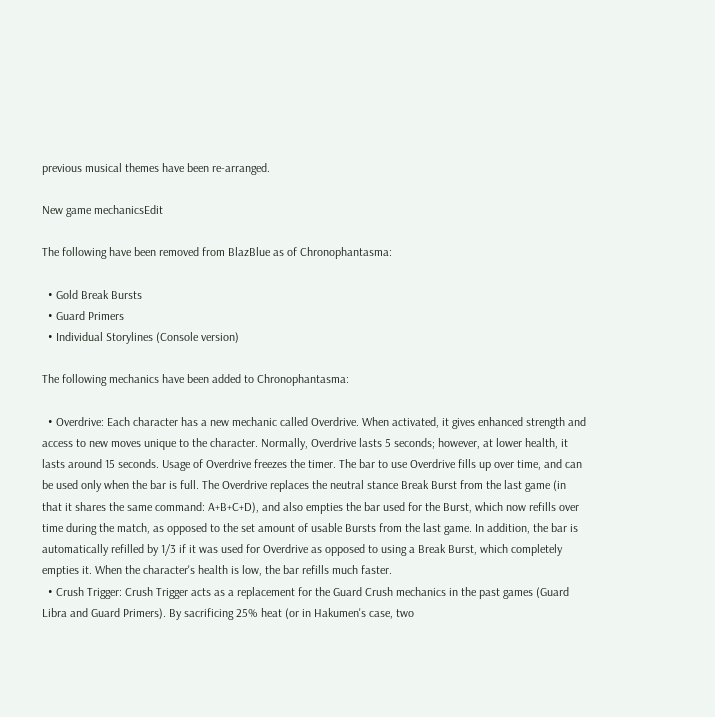previous musical themes have been re-arranged.

New game mechanicsEdit

The following have been removed from BlazBlue as of Chronophantasma:

  • Gold Break Bursts
  • Guard Primers
  • Individual Storylines (Console version)

The following mechanics have been added to Chronophantasma:

  • Overdrive: Each character has a new mechanic called Overdrive. When activated, it gives enhanced strength and access to new moves unique to the character. Normally, Overdrive lasts 5 seconds; however, at lower health, it lasts around 15 seconds. Usage of Overdrive freezes the timer. The bar to use Overdrive fills up over time, and can be used only when the bar is full. The Overdrive replaces the neutral stance Break Burst from the last game (in that it shares the same command: A+B+C+D), and also empties the bar used for the Burst, which now refills over time during the match, as opposed to the set amount of usable Bursts from the last game. In addition, the bar is automatically refilled by 1/3 if it was used for Overdrive as opposed to using a Break Burst, which completely empties it. When the character's health is low, the bar refills much faster.
  • Crush Trigger: Crush Trigger acts as a replacement for the Guard Crush mechanics in the past games (Guard Libra and Guard Primers). By sacrificing 25% heat (or in Hakumen's case, two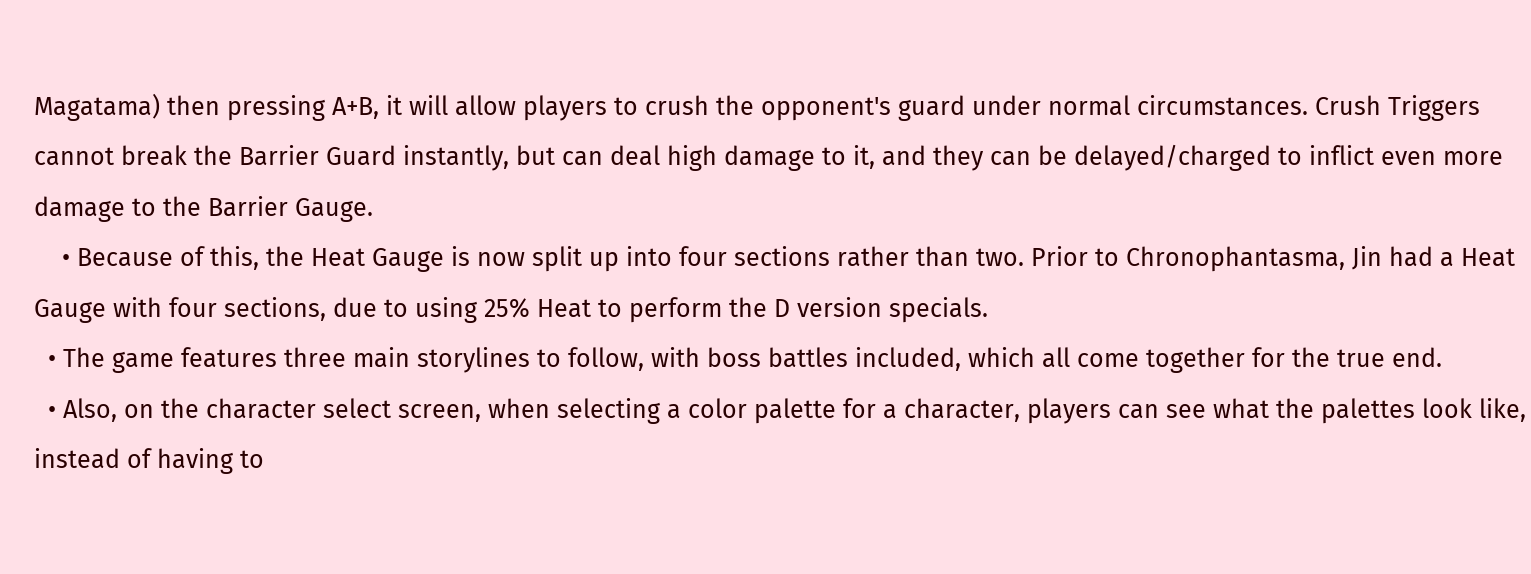Magatama) then pressing A+B, it will allow players to crush the opponent's guard under normal circumstances. Crush Triggers cannot break the Barrier Guard instantly, but can deal high damage to it, and they can be delayed/charged to inflict even more damage to the Barrier Gauge.
    • Because of this, the Heat Gauge is now split up into four sections rather than two. Prior to Chronophantasma, Jin had a Heat Gauge with four sections, due to using 25% Heat to perform the D version specials.
  • The game features three main storylines to follow, with boss battles included, which all come together for the true end.
  • Also, on the character select screen, when selecting a color palette for a character, players can see what the palettes look like, instead of having to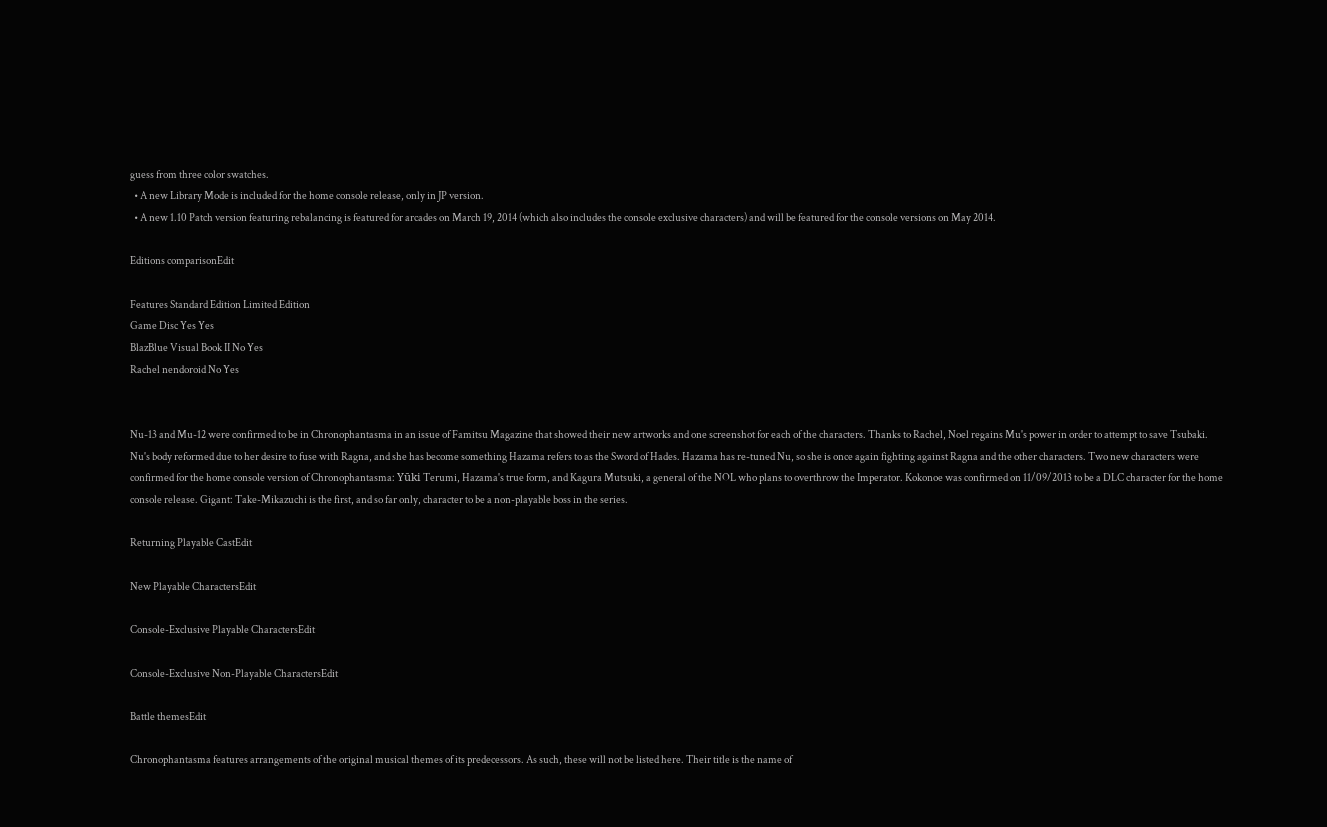guess from three color swatches.
  • A new Library Mode is included for the home console release, only in JP version.
  • A new 1.10 Patch version featuring rebalancing is featured for arcades on March 19, 2014 (which also includes the console exclusive characters) and will be featured for the console versions on May 2014.

Editions comparisonEdit

Features Standard Edition Limited Edition
Game Disc Yes Yes
BlazBlue Visual Book II No Yes
Rachel nendoroid No Yes


Nu-13 and Mu-12 were confirmed to be in Chronophantasma in an issue of Famitsu Magazine that showed their new artworks and one screenshot for each of the characters. Thanks to Rachel, Noel regains Mu's power in order to attempt to save Tsubaki. Nu's body reformed due to her desire to fuse with Ragna, and she has become something Hazama refers to as the Sword of Hades. Hazama has re-tuned Nu, so she is once again fighting against Ragna and the other characters. Two new characters were confirmed for the home console version of Chronophantasma: Yūki Terumi, Hazama's true form, and Kagura Mutsuki, a general of the NOL who plans to overthrow the Imperator. Kokonoe was confirmed on 11/09/2013 to be a DLC character for the home console release. Gigant: Take-Mikazuchi is the first, and so far only, character to be a non-playable boss in the series.

Returning Playable CastEdit

New Playable CharactersEdit

Console-Exclusive Playable CharactersEdit

Console-Exclusive Non-Playable CharactersEdit

Battle themesEdit

Chronophantasma features arrangements of the original musical themes of its predecessors. As such, these will not be listed here. Their title is the name of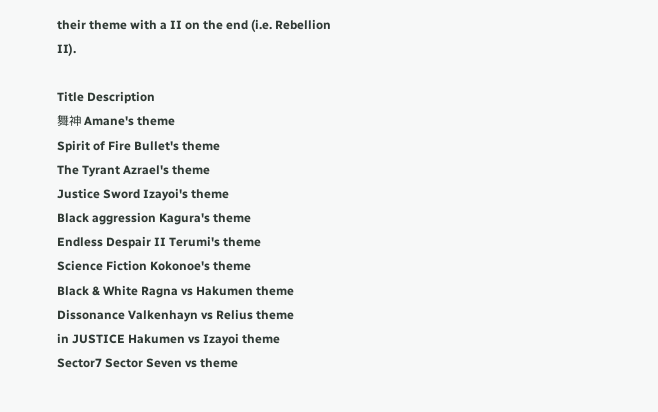their theme with a II on the end (i.e. Rebellion II).

Title Description
舞神 Amane's theme
Spirit of Fire Bullet's theme
The Tyrant Azrael's theme
Justice Sword Izayoi's theme
Black aggression Kagura's theme
Endless Despair II Terumi's theme
Science Fiction Kokonoe's theme
Black & White Ragna vs Hakumen theme
Dissonance Valkenhayn vs Relius theme
in JUSTICE Hakumen vs Izayoi theme
Sector7 Sector Seven vs theme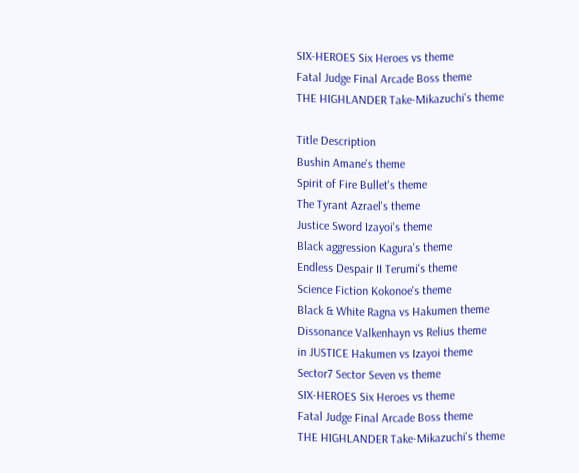SIX-HEROES Six Heroes vs theme
Fatal Judge Final Arcade Boss theme
THE HIGHLANDER Take-Mikazuchi's theme

Title Description
Bushin Amane's theme
Spirit of Fire Bullet's theme
The Tyrant Azrael's theme
Justice Sword Izayoi's theme
Black aggression Kagura's theme
Endless Despair II Terumi's theme
Science Fiction Kokonoe's theme
Black & White Ragna vs Hakumen theme
Dissonance Valkenhayn vs Relius theme
in JUSTICE Hakumen vs Izayoi theme
Sector7 Sector Seven vs theme
SIX-HEROES Six Heroes vs theme
Fatal Judge Final Arcade Boss theme
THE HIGHLANDER Take-Mikazuchi's theme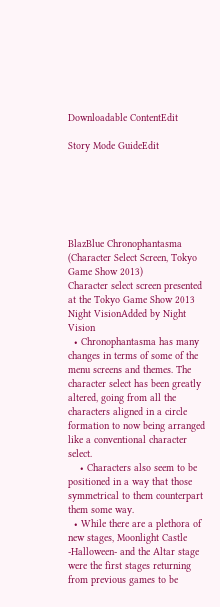Downloadable ContentEdit

Story Mode GuideEdit






BlazBlue Chronophantasma (Character Select Screen, Tokyo Game Show 2013)
Character select screen presented at the Tokyo Game Show 2013
Night VisionAdded by Night Vision
  • Chronophantasma has many changes in terms of some of the menu screens and themes. The character select has been greatly altered, going from all the characters aligned in a circle formation to now being arranged like a conventional character select.
    • Characters also seem to be positioned in a way that those symmetrical to them counterpart them some way.
  • While there are a plethora of new stages, Moonlight Castle -Halloween- and the Altar stage were the first stages returning from previous games to be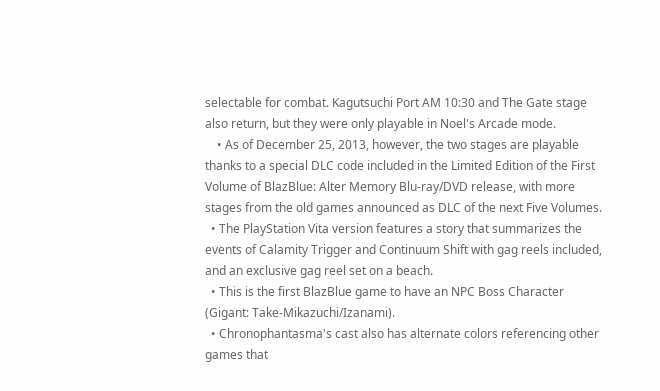selectable for combat. Kagutsuchi Port AM 10:30 and The Gate stage also return, but they were only playable in Noel's Arcade mode.
    • As of December 25, 2013, however, the two stages are playable thanks to a special DLC code included in the Limited Edition of the First Volume of BlazBlue: Alter Memory Blu-ray/DVD release, with more stages from the old games announced as DLC of the next Five Volumes.
  • The PlayStation Vita version features a story that summarizes the events of Calamity Trigger and Continuum Shift with gag reels included, and an exclusive gag reel set on a beach.
  • This is the first BlazBlue game to have an NPC Boss Character (Gigant: Take-Mikazuchi/Izanami).
  • Chronophantasma's cast also has alternate colors referencing other games that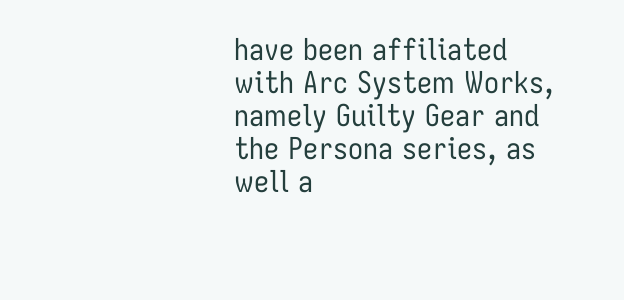have been affiliated with Arc System Works, namely Guilty Gear and the Persona series, as well a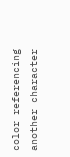color referencing another character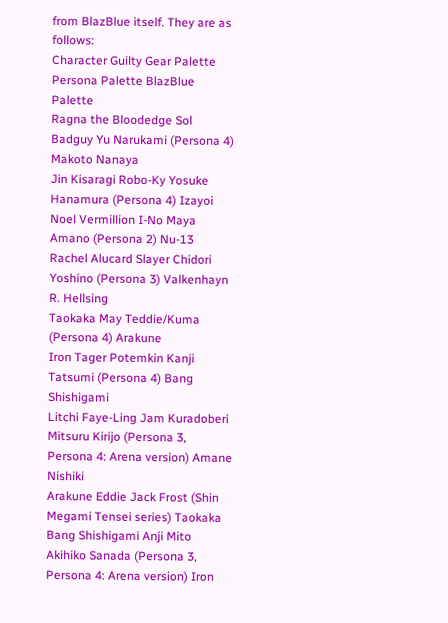from BlazBlue itself. They are as follows:
Character Guilty Gear Palette Persona Palette BlazBlue Palette
Ragna the Bloodedge Sol Badguy Yu Narukami (Persona 4) Makoto Nanaya
Jin Kisaragi Robo-Ky Yosuke Hanamura (Persona 4) Izayoi
Noel Vermillion I-No Maya Amano (Persona 2) Nu-13
Rachel Alucard Slayer Chidori Yoshino (Persona 3) Valkenhayn R. Hellsing
Taokaka May Teddie/Kuma (Persona 4) Arakune
Iron Tager Potemkin Kanji Tatsumi (Persona 4) Bang Shishigami
Litchi Faye-Ling Jam Kuradoberi Mitsuru Kirijo (Persona 3, Persona 4: Arena version) Amane Nishiki
Arakune Eddie Jack Frost (Shin Megami Tensei series) Taokaka
Bang Shishigami Anji Mito Akihiko Sanada (Persona 3, Persona 4: Arena version) Iron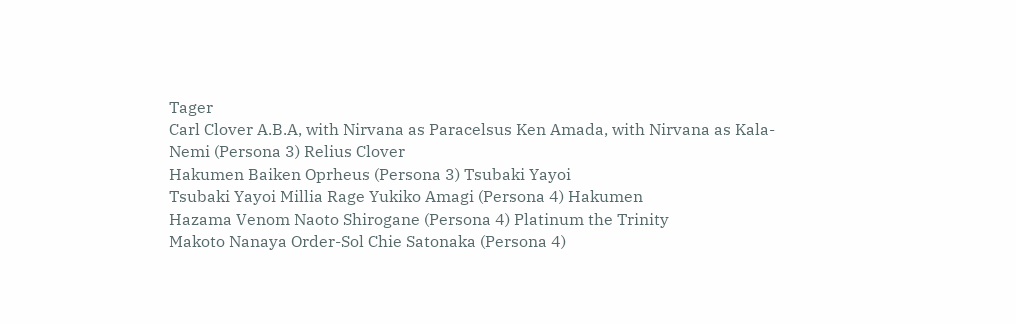Tager
Carl Clover A.B.A, with Nirvana as Paracelsus Ken Amada, with Nirvana as Kala-Nemi (Persona 3) Relius Clover
Hakumen Baiken Oprheus (Persona 3) Tsubaki Yayoi
Tsubaki Yayoi Millia Rage Yukiko Amagi (Persona 4) Hakumen
Hazama Venom Naoto Shirogane (Persona 4) Platinum the Trinity
Makoto Nanaya Order-Sol Chie Satonaka (Persona 4)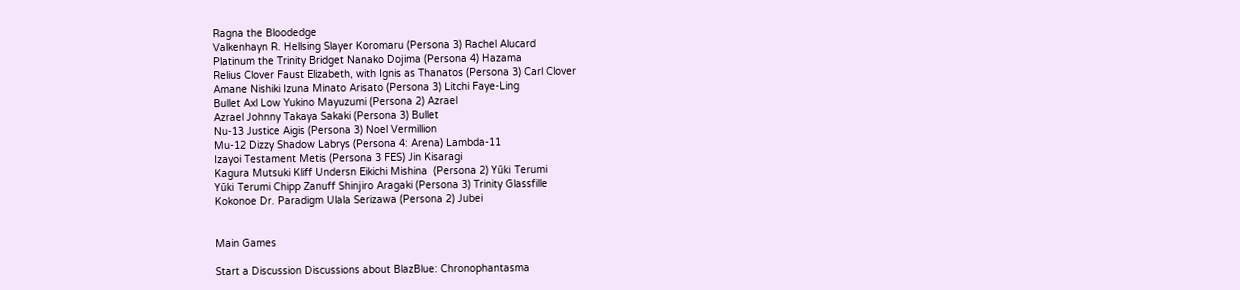Ragna the Bloodedge
Valkenhayn R. Hellsing Slayer Koromaru (Persona 3) Rachel Alucard
Platinum the Trinity Bridget Nanako Dojima (Persona 4) Hazama
Relius Clover Faust Elizabeth, with Ignis as Thanatos (Persona 3) Carl Clover
Amane Nishiki Izuna Minato Arisato (Persona 3) Litchi Faye-Ling
Bullet Axl Low Yukino Mayuzumi (Persona 2) Azrael
Azrael Johnny Takaya Sakaki (Persona 3) Bullet
Nu-13 Justice Aigis (Persona 3) Noel Vermillion
Mu-12 Dizzy Shadow Labrys (Persona 4: Arena) Lambda-11
Izayoi Testament Metis (Persona 3 FES) Jin Kisaragi
Kagura Mutsuki Kliff Undersn Eikichi Mishina  (Persona 2) Yūki Terumi
Yūki Terumi Chipp Zanuff Shinjiro Aragaki (Persona 3) Trinity Glassfille
Kokonoe Dr. Paradigm Ulala Serizawa (Persona 2) Jubei


Main Games

Start a Discussion Discussions about BlazBlue: Chronophantasma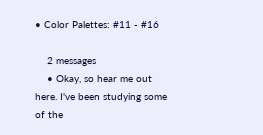• Color Palettes: #11 - #16

    2 messages
    • Okay, so hear me out here. I've been studying some of the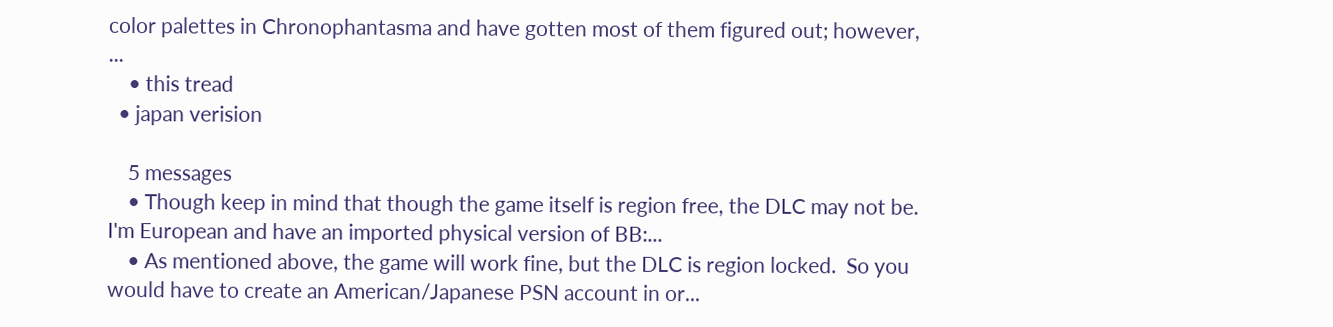color palettes in Chronophantasma and have gotten most of them figured out; however, ...
    • this tread
  • japan verision

    5 messages
    • Though keep in mind that though the game itself is region free, the DLC may not be. I'm European and have an imported physical version of BB:...
    • As mentioned above, the game will work fine, but the DLC is region locked.  So you would have to create an American/Japanese PSN account in or...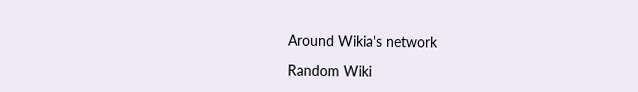Around Wikia's network

Random Wiki